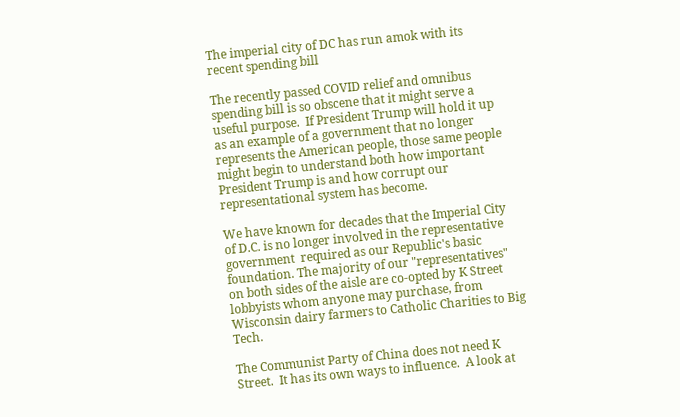The imperial city of DC has run amok with its recent spending bill

The recently passed COVID relief and omnibus spending bill is so obscene that it might serve a useful purpose.  If President Trump will hold it up as an example of a government that no longer represents the American people, those same people might begin to understand both how important President Trump is and how corrupt our representational system has become.

We have known for decades that the Imperial City of D.C. is no longer involved in the representative government  required as our Republic's basic foundation. The majority of our "representatives" on both sides of the aisle are co-opted by K Street lobbyists whom anyone may purchase, from Wisconsin dairy farmers to Catholic Charities to Big Tech.

The Communist Party of China does not need K Street.  It has its own ways to influence.  A look at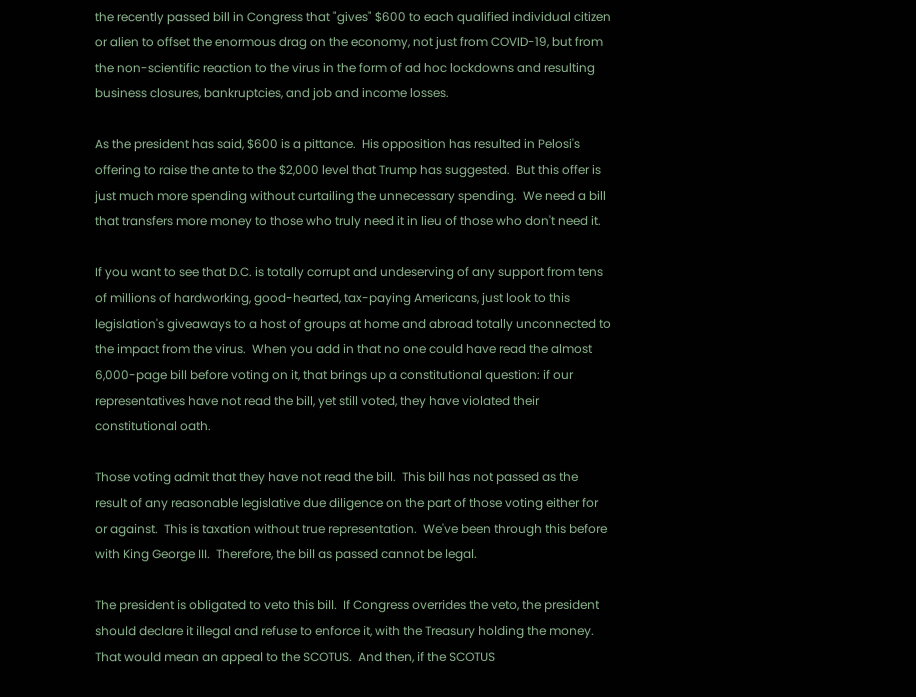the recently passed bill in Congress that "gives" $600 to each qualified individual citizen or alien to offset the enormous drag on the economy, not just from COVID-19, but from the non-scientific reaction to the virus in the form of ad hoc lockdowns and resulting business closures, bankruptcies, and job and income losses.

As the president has said, $600 is a pittance.  His opposition has resulted in Pelosi's offering to raise the ante to the $2,000 level that Trump has suggested.  But this offer is just much more spending without curtailing the unnecessary spending.  We need a bill that transfers more money to those who truly need it in lieu of those who don't need it.

If you want to see that D.C. is totally corrupt and undeserving of any support from tens of millions of hardworking, good-hearted, tax-paying Americans, just look to this legislation's giveaways to a host of groups at home and abroad totally unconnected to the impact from the virus.  When you add in that no one could have read the almost 6,000-page bill before voting on it, that brings up a constitutional question: if our representatives have not read the bill, yet still voted, they have violated their constitutional oath.

Those voting admit that they have not read the bill.  This bill has not passed as the result of any reasonable legislative due diligence on the part of those voting either for or against.  This is taxation without true representation.  We've been through this before with King George III.  Therefore, the bill as passed cannot be legal.

The president is obligated to veto this bill.  If Congress overrides the veto, the president should declare it illegal and refuse to enforce it, with the Treasury holding the money.  That would mean an appeal to the SCOTUS.  And then, if the SCOTUS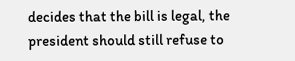decides that the bill is legal, the president should still refuse to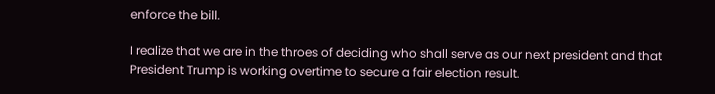enforce the bill.

I realize that we are in the throes of deciding who shall serve as our next president and that President Trump is working overtime to secure a fair election result.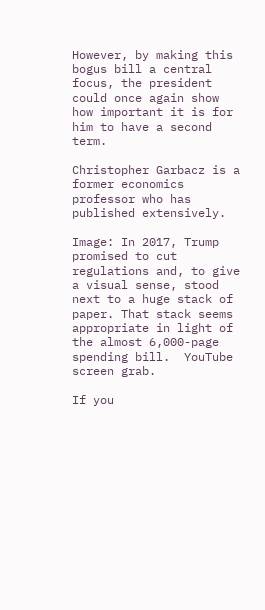However, by making this bogus bill a central focus, the president could once again show how important it is for him to have a second term.

Christopher Garbacz is a former economics professor who has published extensively.

Image: In 2017, Trump promised to cut regulations and, to give a visual sense, stood next to a huge stack of paper. That stack seems appropriate in light of the almost 6,000-page spending bill.  YouTube screen grab.

If you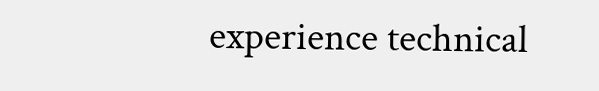experience technical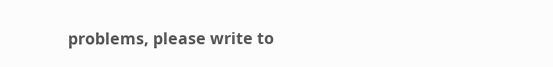problems, please write to